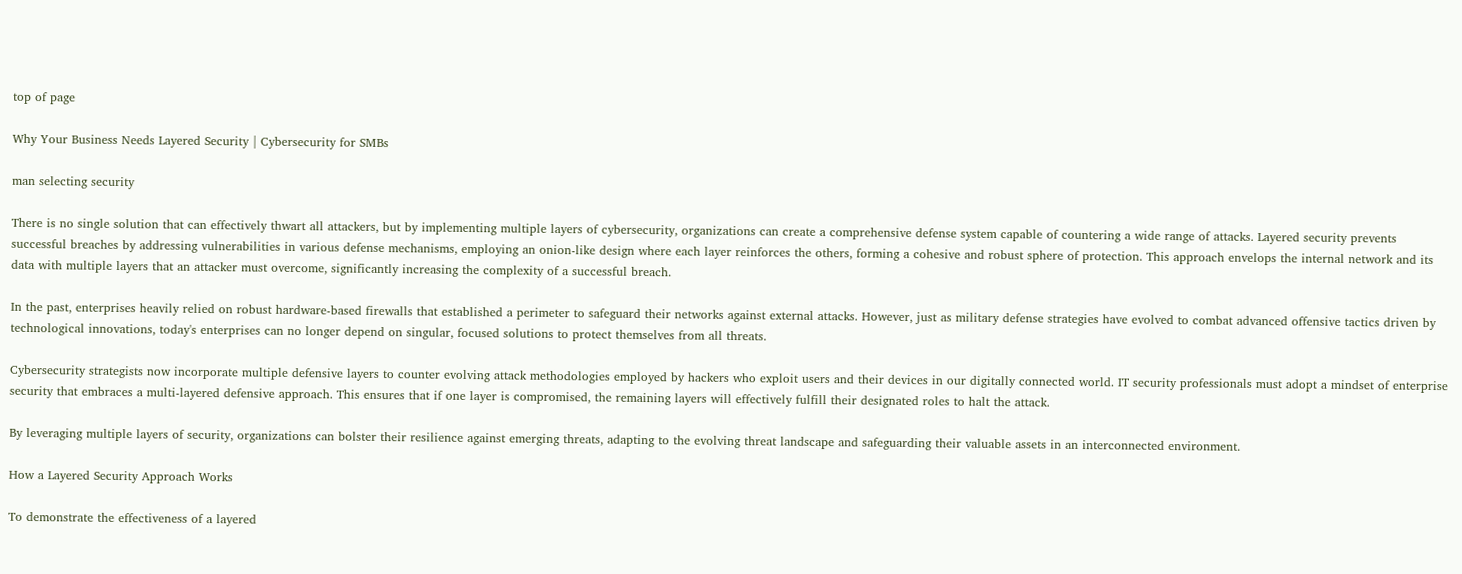top of page

Why Your Business Needs Layered Security | Cybersecurity for SMBs

man selecting security

There is no single solution that can effectively thwart all attackers, but by implementing multiple layers of cybersecurity, organizations can create a comprehensive defense system capable of countering a wide range of attacks. Layered security prevents successful breaches by addressing vulnerabilities in various defense mechanisms, employing an onion-like design where each layer reinforces the others, forming a cohesive and robust sphere of protection. This approach envelops the internal network and its data with multiple layers that an attacker must overcome, significantly increasing the complexity of a successful breach.

In the past, enterprises heavily relied on robust hardware-based firewalls that established a perimeter to safeguard their networks against external attacks. However, just as military defense strategies have evolved to combat advanced offensive tactics driven by technological innovations, today's enterprises can no longer depend on singular, focused solutions to protect themselves from all threats.

Cybersecurity strategists now incorporate multiple defensive layers to counter evolving attack methodologies employed by hackers who exploit users and their devices in our digitally connected world. IT security professionals must adopt a mindset of enterprise security that embraces a multi-layered defensive approach. This ensures that if one layer is compromised, the remaining layers will effectively fulfill their designated roles to halt the attack.

By leveraging multiple layers of security, organizations can bolster their resilience against emerging threats, adapting to the evolving threat landscape and safeguarding their valuable assets in an interconnected environment.

How a Layered Security Approach Works

To demonstrate the effectiveness of a layered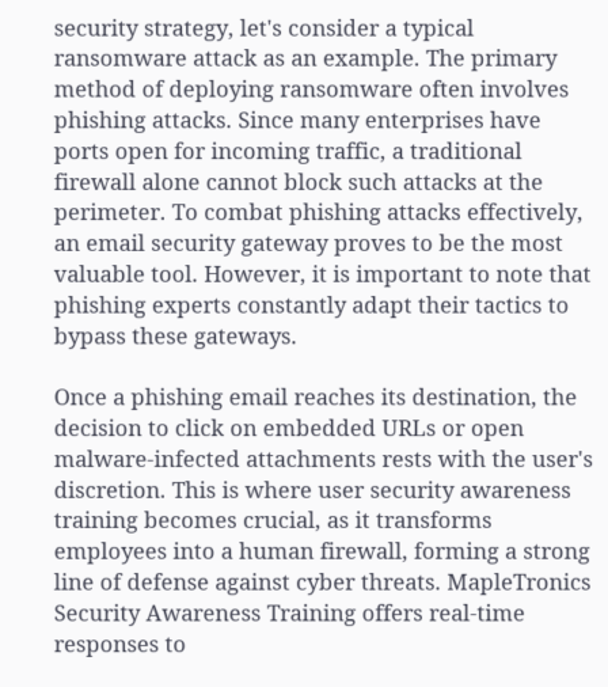security strategy, let's consider a typical ransomware attack as an example. The primary method of deploying ransomware often involves phishing attacks. Since many enterprises have ports open for incoming traffic, a traditional firewall alone cannot block such attacks at the perimeter. To combat phishing attacks effectively, an email security gateway proves to be the most valuable tool. However, it is important to note that phishing experts constantly adapt their tactics to bypass these gateways.

Once a phishing email reaches its destination, the decision to click on embedded URLs or open malware-infected attachments rests with the user's discretion. This is where user security awareness training becomes crucial, as it transforms employees into a human firewall, forming a strong line of defense against cyber threats. MapleTronics Security Awareness Training offers real-time responses to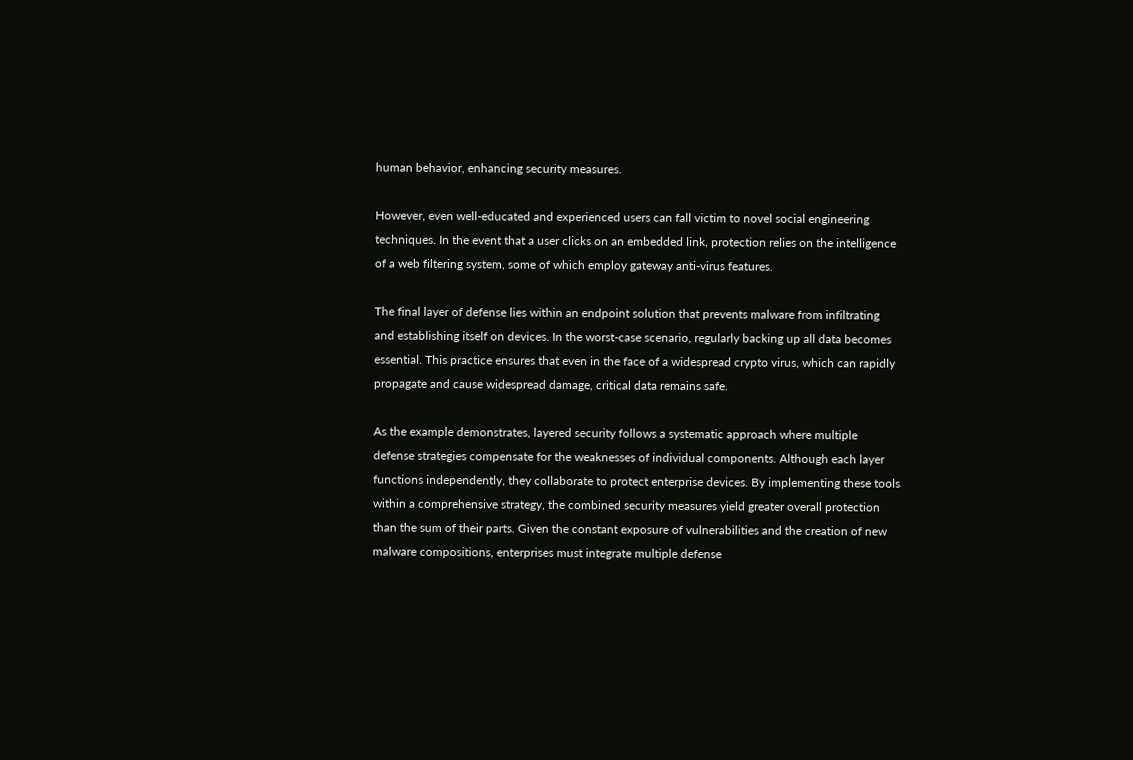human behavior, enhancing security measures.

However, even well-educated and experienced users can fall victim to novel social engineering techniques. In the event that a user clicks on an embedded link, protection relies on the intelligence of a web filtering system, some of which employ gateway anti-virus features.

The final layer of defense lies within an endpoint solution that prevents malware from infiltrating and establishing itself on devices. In the worst-case scenario, regularly backing up all data becomes essential. This practice ensures that even in the face of a widespread crypto virus, which can rapidly propagate and cause widespread damage, critical data remains safe.

As the example demonstrates, layered security follows a systematic approach where multiple defense strategies compensate for the weaknesses of individual components. Although each layer functions independently, they collaborate to protect enterprise devices. By implementing these tools within a comprehensive strategy, the combined security measures yield greater overall protection than the sum of their parts. Given the constant exposure of vulnerabilities and the creation of new malware compositions, enterprises must integrate multiple defense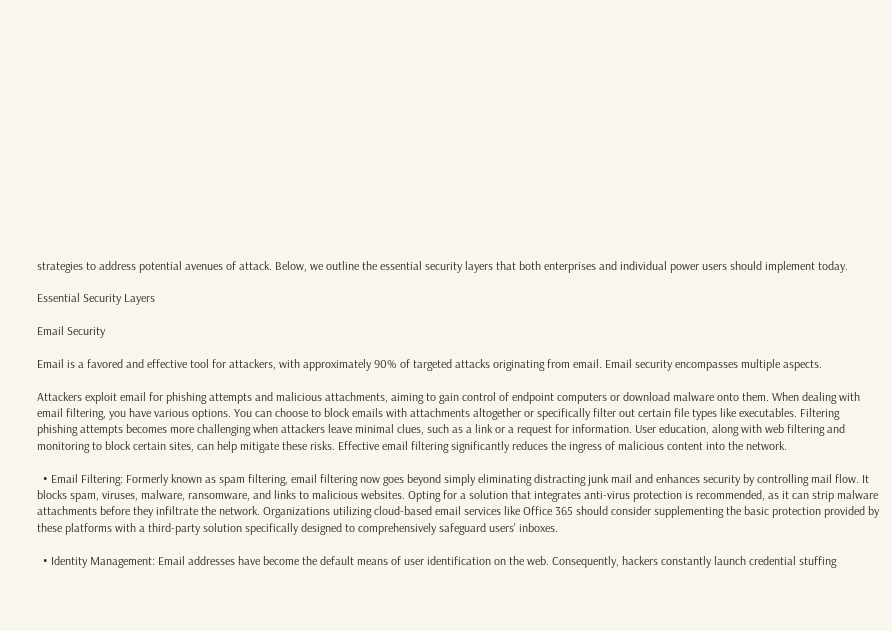strategies to address potential avenues of attack. Below, we outline the essential security layers that both enterprises and individual power users should implement today.

Essential Security Layers

Email Security

Email is a favored and effective tool for attackers, with approximately 90% of targeted attacks originating from email. Email security encompasses multiple aspects.

Attackers exploit email for phishing attempts and malicious attachments, aiming to gain control of endpoint computers or download malware onto them. When dealing with email filtering, you have various options. You can choose to block emails with attachments altogether or specifically filter out certain file types like executables. Filtering phishing attempts becomes more challenging when attackers leave minimal clues, such as a link or a request for information. User education, along with web filtering and monitoring to block certain sites, can help mitigate these risks. Effective email filtering significantly reduces the ingress of malicious content into the network.

  • Email Filtering: Formerly known as spam filtering, email filtering now goes beyond simply eliminating distracting junk mail and enhances security by controlling mail flow. It blocks spam, viruses, malware, ransomware, and links to malicious websites. Opting for a solution that integrates anti-virus protection is recommended, as it can strip malware attachments before they infiltrate the network. Organizations utilizing cloud-based email services like Office 365 should consider supplementing the basic protection provided by these platforms with a third-party solution specifically designed to comprehensively safeguard users' inboxes.

  • Identity Management: Email addresses have become the default means of user identification on the web. Consequently, hackers constantly launch credential stuffing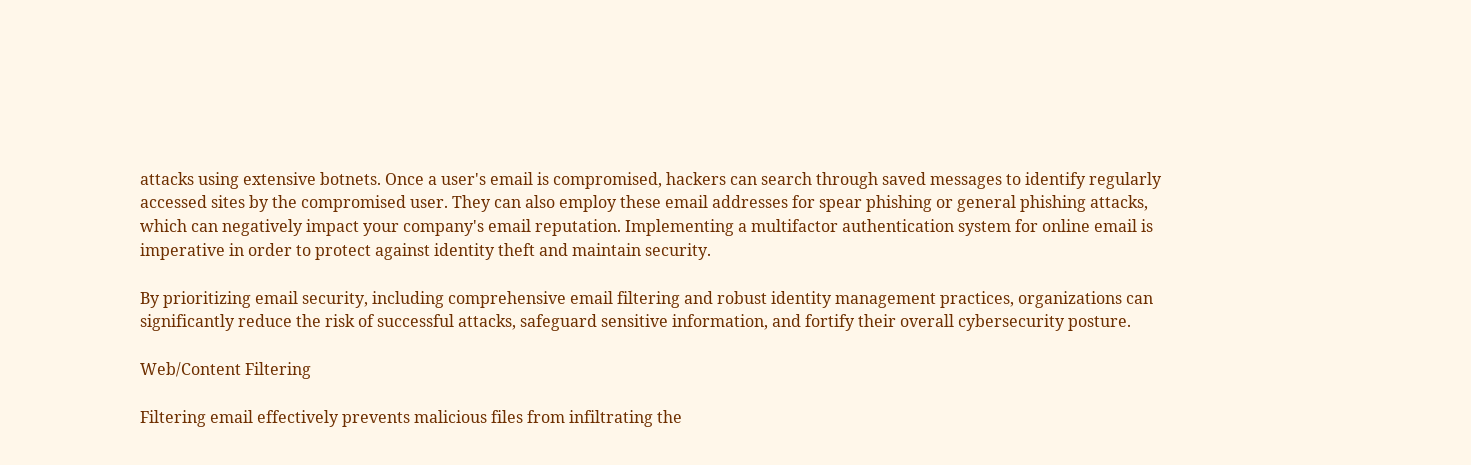attacks using extensive botnets. Once a user's email is compromised, hackers can search through saved messages to identify regularly accessed sites by the compromised user. They can also employ these email addresses for spear phishing or general phishing attacks, which can negatively impact your company's email reputation. Implementing a multifactor authentication system for online email is imperative in order to protect against identity theft and maintain security.

By prioritizing email security, including comprehensive email filtering and robust identity management practices, organizations can significantly reduce the risk of successful attacks, safeguard sensitive information, and fortify their overall cybersecurity posture.

Web/Content Filtering

Filtering email effectively prevents malicious files from infiltrating the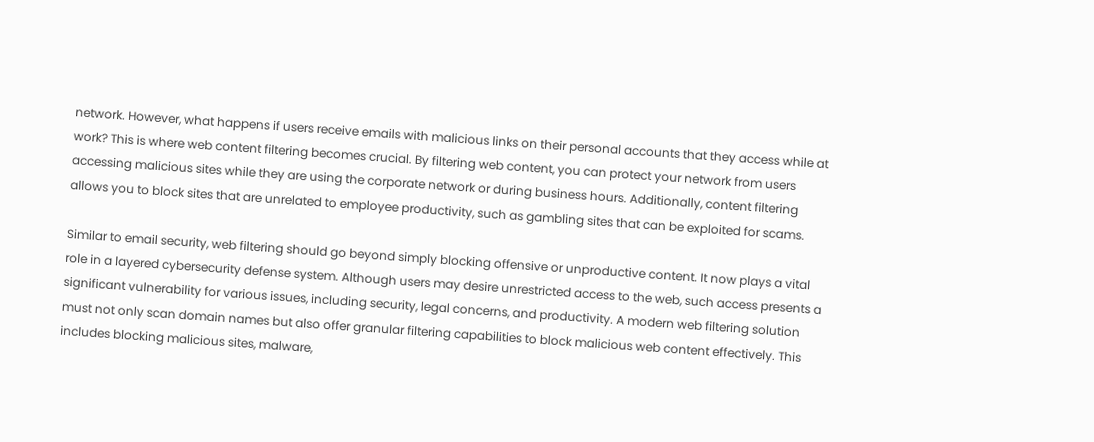network. However, what happens if users receive emails with malicious links on their personal accounts that they access while at work? This is where web content filtering becomes crucial. By filtering web content, you can protect your network from users accessing malicious sites while they are using the corporate network or during business hours. Additionally, content filtering allows you to block sites that are unrelated to employee productivity, such as gambling sites that can be exploited for scams.

Similar to email security, web filtering should go beyond simply blocking offensive or unproductive content. It now plays a vital role in a layered cybersecurity defense system. Although users may desire unrestricted access to the web, such access presents a significant vulnerability for various issues, including security, legal concerns, and productivity. A modern web filtering solution must not only scan domain names but also offer granular filtering capabilities to block malicious web content effectively. This includes blocking malicious sites, malware,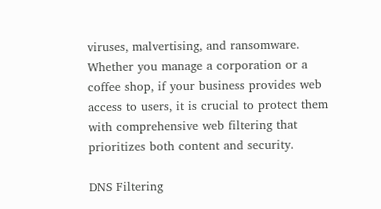viruses, malvertising, and ransomware. Whether you manage a corporation or a coffee shop, if your business provides web access to users, it is crucial to protect them with comprehensive web filtering that prioritizes both content and security.

DNS Filtering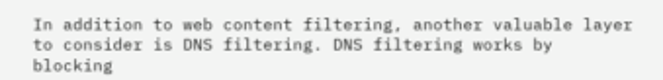In addition to web content filtering, another valuable layer to consider is DNS filtering. DNS filtering works by blocking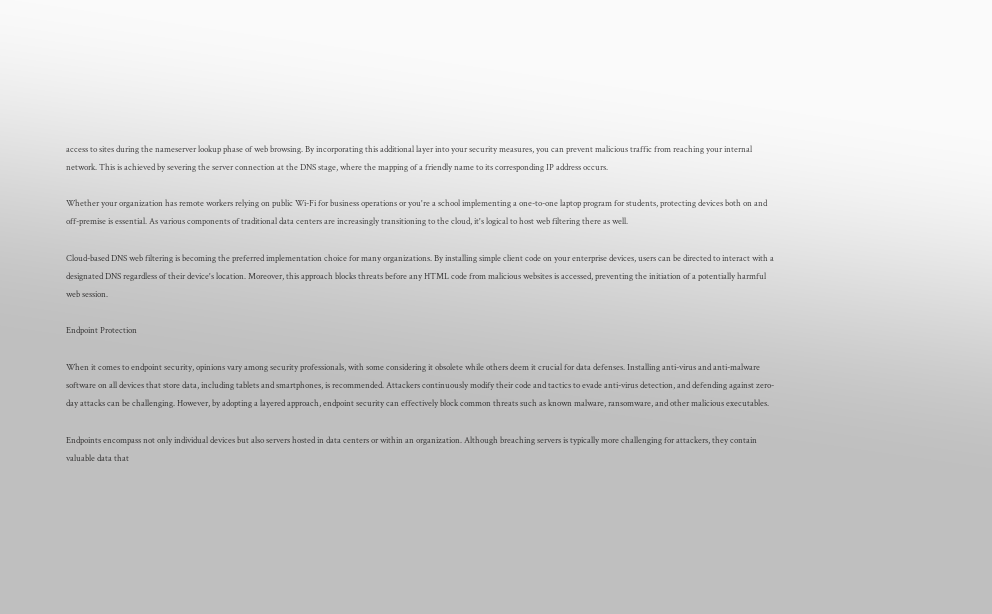access to sites during the nameserver lookup phase of web browsing. By incorporating this additional layer into your security measures, you can prevent malicious traffic from reaching your internal network. This is achieved by severing the server connection at the DNS stage, where the mapping of a friendly name to its corresponding IP address occurs.

Whether your organization has remote workers relying on public Wi-Fi for business operations or you're a school implementing a one-to-one laptop program for students, protecting devices both on and off-premise is essential. As various components of traditional data centers are increasingly transitioning to the cloud, it's logical to host web filtering there as well.

Cloud-based DNS web filtering is becoming the preferred implementation choice for many organizations. By installing simple client code on your enterprise devices, users can be directed to interact with a designated DNS regardless of their device's location. Moreover, this approach blocks threats before any HTML code from malicious websites is accessed, preventing the initiation of a potentially harmful web session.

Endpoint Protection

When it comes to endpoint security, opinions vary among security professionals, with some considering it obsolete while others deem it crucial for data defenses. Installing anti-virus and anti-malware software on all devices that store data, including tablets and smartphones, is recommended. Attackers continuously modify their code and tactics to evade anti-virus detection, and defending against zero-day attacks can be challenging. However, by adopting a layered approach, endpoint security can effectively block common threats such as known malware, ransomware, and other malicious executables.

Endpoints encompass not only individual devices but also servers hosted in data centers or within an organization. Although breaching servers is typically more challenging for attackers, they contain valuable data that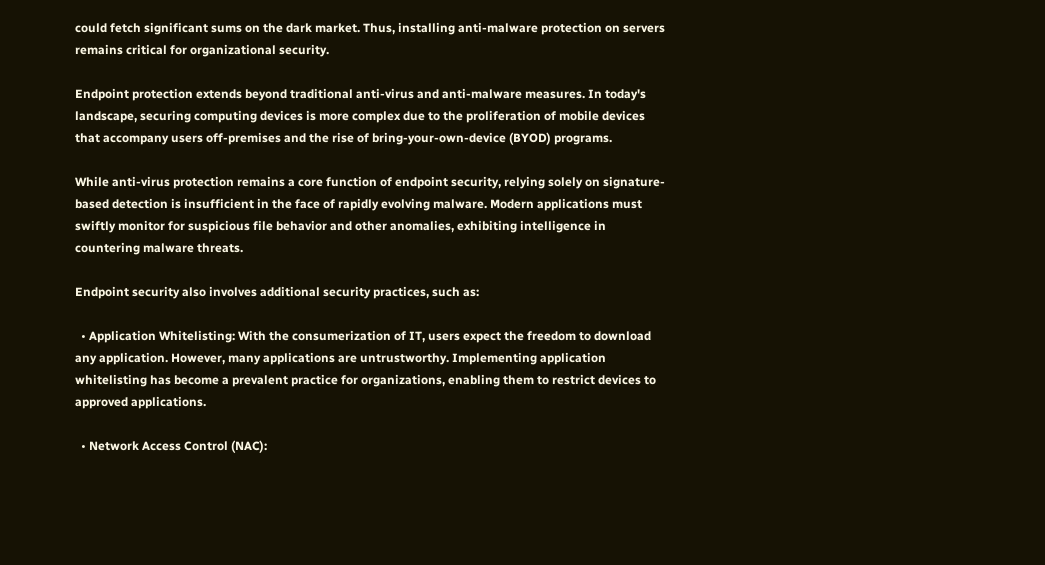could fetch significant sums on the dark market. Thus, installing anti-malware protection on servers remains critical for organizational security.

Endpoint protection extends beyond traditional anti-virus and anti-malware measures. In today's landscape, securing computing devices is more complex due to the proliferation of mobile devices that accompany users off-premises and the rise of bring-your-own-device (BYOD) programs.

While anti-virus protection remains a core function of endpoint security, relying solely on signature-based detection is insufficient in the face of rapidly evolving malware. Modern applications must swiftly monitor for suspicious file behavior and other anomalies, exhibiting intelligence in countering malware threats.

Endpoint security also involves additional security practices, such as:

  • Application Whitelisting: With the consumerization of IT, users expect the freedom to download any application. However, many applications are untrustworthy. Implementing application whitelisting has become a prevalent practice for organizations, enabling them to restrict devices to approved applications.

  • Network Access Control (NAC):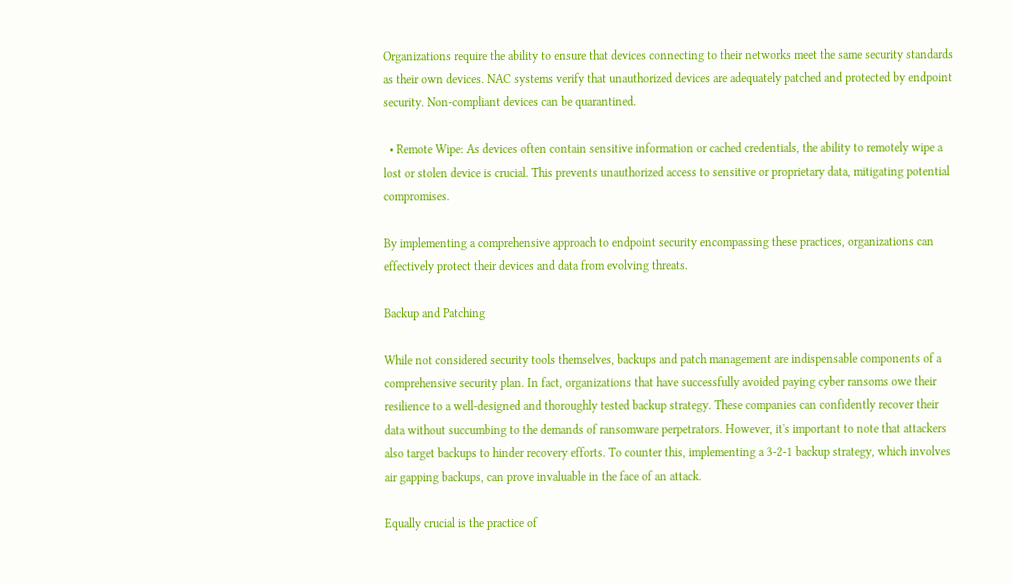Organizations require the ability to ensure that devices connecting to their networks meet the same security standards as their own devices. NAC systems verify that unauthorized devices are adequately patched and protected by endpoint security. Non-compliant devices can be quarantined.

  • Remote Wipe: As devices often contain sensitive information or cached credentials, the ability to remotely wipe a lost or stolen device is crucial. This prevents unauthorized access to sensitive or proprietary data, mitigating potential compromises.

By implementing a comprehensive approach to endpoint security encompassing these practices, organizations can effectively protect their devices and data from evolving threats.

Backup and Patching

While not considered security tools themselves, backups and patch management are indispensable components of a comprehensive security plan. In fact, organizations that have successfully avoided paying cyber ransoms owe their resilience to a well-designed and thoroughly tested backup strategy. These companies can confidently recover their data without succumbing to the demands of ransomware perpetrators. However, it's important to note that attackers also target backups to hinder recovery efforts. To counter this, implementing a 3-2-1 backup strategy, which involves air gapping backups, can prove invaluable in the face of an attack.

Equally crucial is the practice of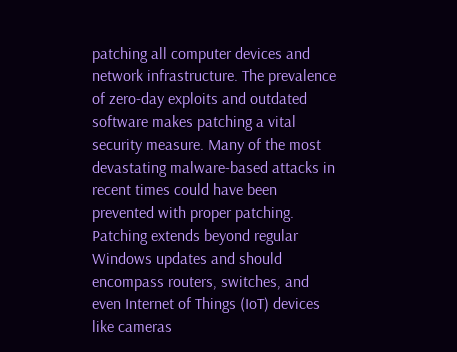patching all computer devices and network infrastructure. The prevalence of zero-day exploits and outdated software makes patching a vital security measure. Many of the most devastating malware-based attacks in recent times could have been prevented with proper patching. Patching extends beyond regular Windows updates and should encompass routers, switches, and even Internet of Things (IoT) devices like cameras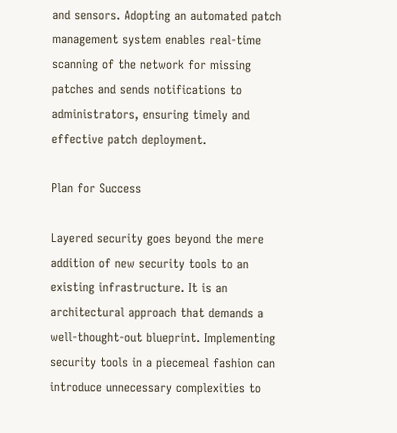and sensors. Adopting an automated patch management system enables real-time scanning of the network for missing patches and sends notifications to administrators, ensuring timely and effective patch deployment.

Plan for Success

Layered security goes beyond the mere addition of new security tools to an existing infrastructure. It is an architectural approach that demands a well-thought-out blueprint. Implementing security tools in a piecemeal fashion can introduce unnecessary complexities to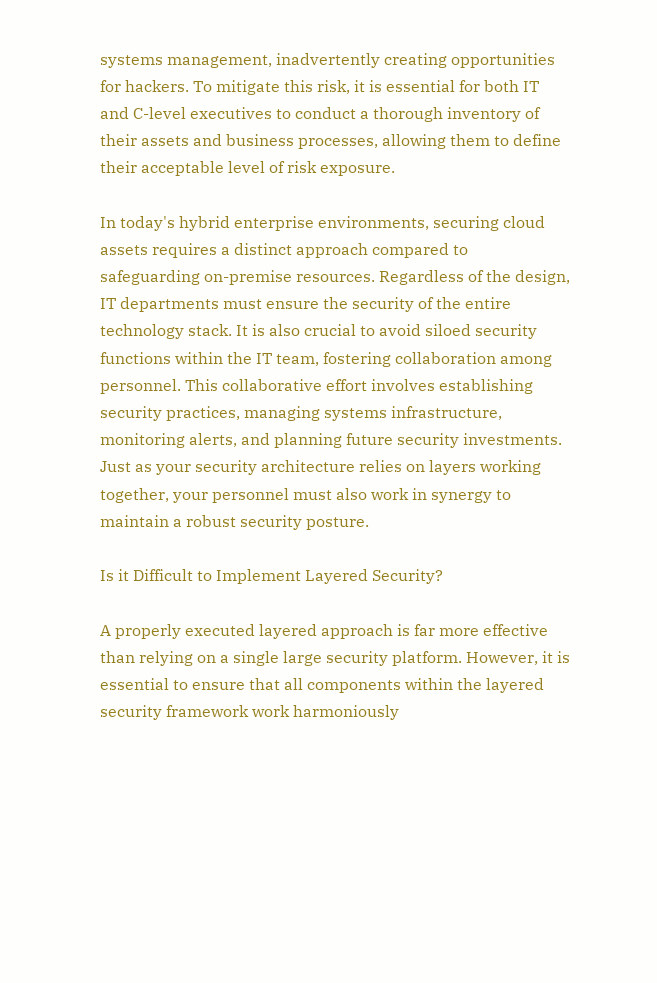systems management, inadvertently creating opportunities for hackers. To mitigate this risk, it is essential for both IT and C-level executives to conduct a thorough inventory of their assets and business processes, allowing them to define their acceptable level of risk exposure.

In today's hybrid enterprise environments, securing cloud assets requires a distinct approach compared to safeguarding on-premise resources. Regardless of the design, IT departments must ensure the security of the entire technology stack. It is also crucial to avoid siloed security functions within the IT team, fostering collaboration among personnel. This collaborative effort involves establishing security practices, managing systems infrastructure, monitoring alerts, and planning future security investments. Just as your security architecture relies on layers working together, your personnel must also work in synergy to maintain a robust security posture.

Is it Difficult to Implement Layered Security?

A properly executed layered approach is far more effective than relying on a single large security platform. However, it is essential to ensure that all components within the layered security framework work harmoniously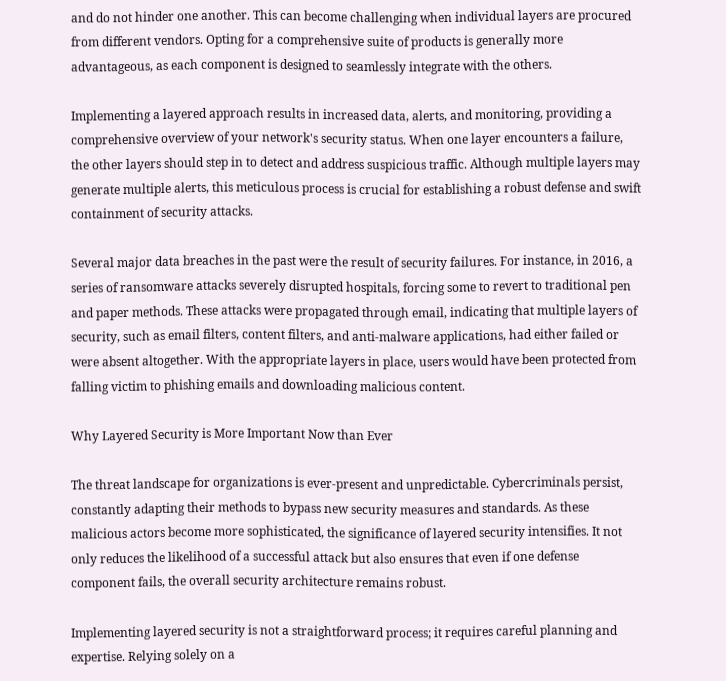and do not hinder one another. This can become challenging when individual layers are procured from different vendors. Opting for a comprehensive suite of products is generally more advantageous, as each component is designed to seamlessly integrate with the others.

Implementing a layered approach results in increased data, alerts, and monitoring, providing a comprehensive overview of your network's security status. When one layer encounters a failure, the other layers should step in to detect and address suspicious traffic. Although multiple layers may generate multiple alerts, this meticulous process is crucial for establishing a robust defense and swift containment of security attacks.

Several major data breaches in the past were the result of security failures. For instance, in 2016, a series of ransomware attacks severely disrupted hospitals, forcing some to revert to traditional pen and paper methods. These attacks were propagated through email, indicating that multiple layers of security, such as email filters, content filters, and anti-malware applications, had either failed or were absent altogether. With the appropriate layers in place, users would have been protected from falling victim to phishing emails and downloading malicious content.

Why Layered Security is More Important Now than Ever

The threat landscape for organizations is ever-present and unpredictable. Cybercriminals persist, constantly adapting their methods to bypass new security measures and standards. As these malicious actors become more sophisticated, the significance of layered security intensifies. It not only reduces the likelihood of a successful attack but also ensures that even if one defense component fails, the overall security architecture remains robust.

Implementing layered security is not a straightforward process; it requires careful planning and expertise. Relying solely on a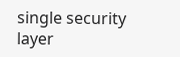single security layer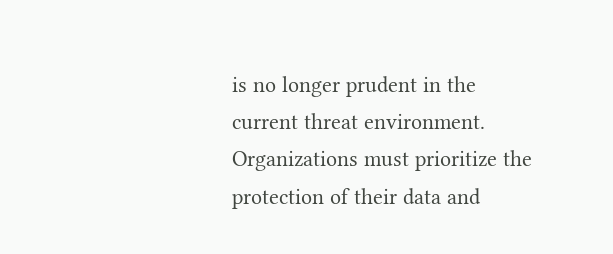is no longer prudent in the current threat environment. Organizations must prioritize the protection of their data and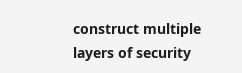construct multiple layers of security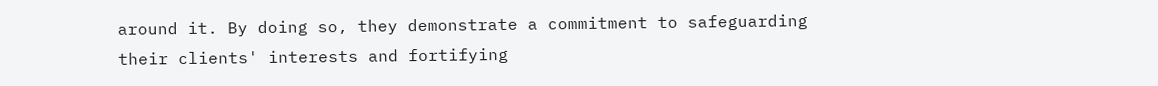around it. By doing so, they demonstrate a commitment to safeguarding their clients' interests and fortifying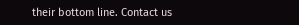their bottom line. Contact us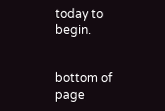today to begin.


bottom of page